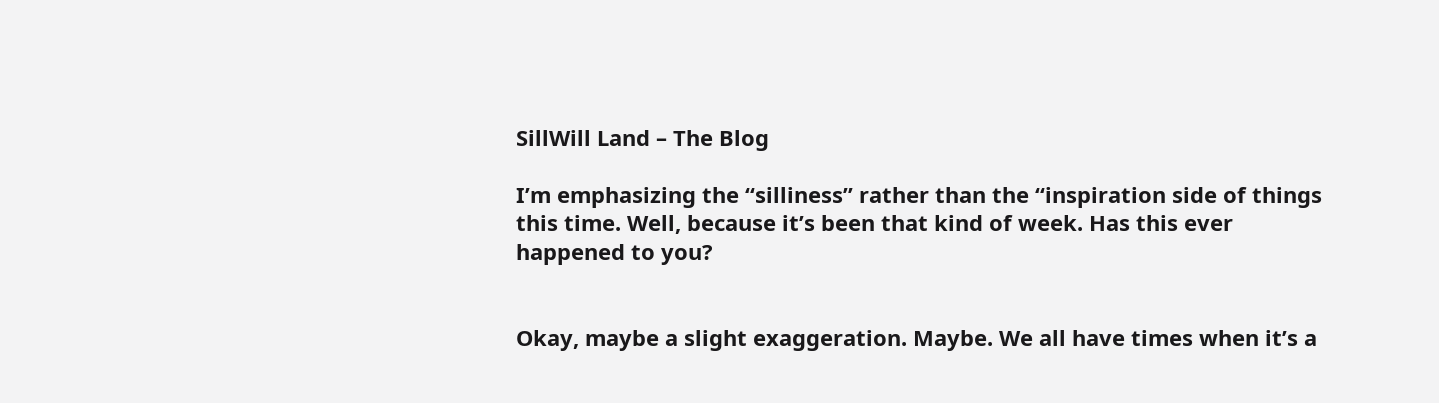SillWill Land – The Blog

I’m emphasizing the “silliness” rather than the “inspiration side of things this time. Well, because it’s been that kind of week. Has this ever happened to you?


Okay, maybe a slight exaggeration. Maybe. We all have times when it’s a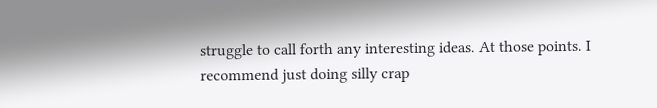struggle to call forth any interesting ideas. At those points. I recommend just doing silly crap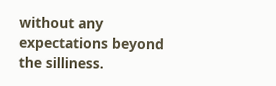without any expectations beyond the silliness.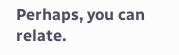Perhaps, you can relate.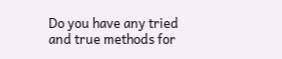Do you have any tried and true methods for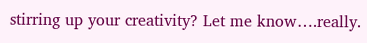stirring up your creativity? Let me know….really.